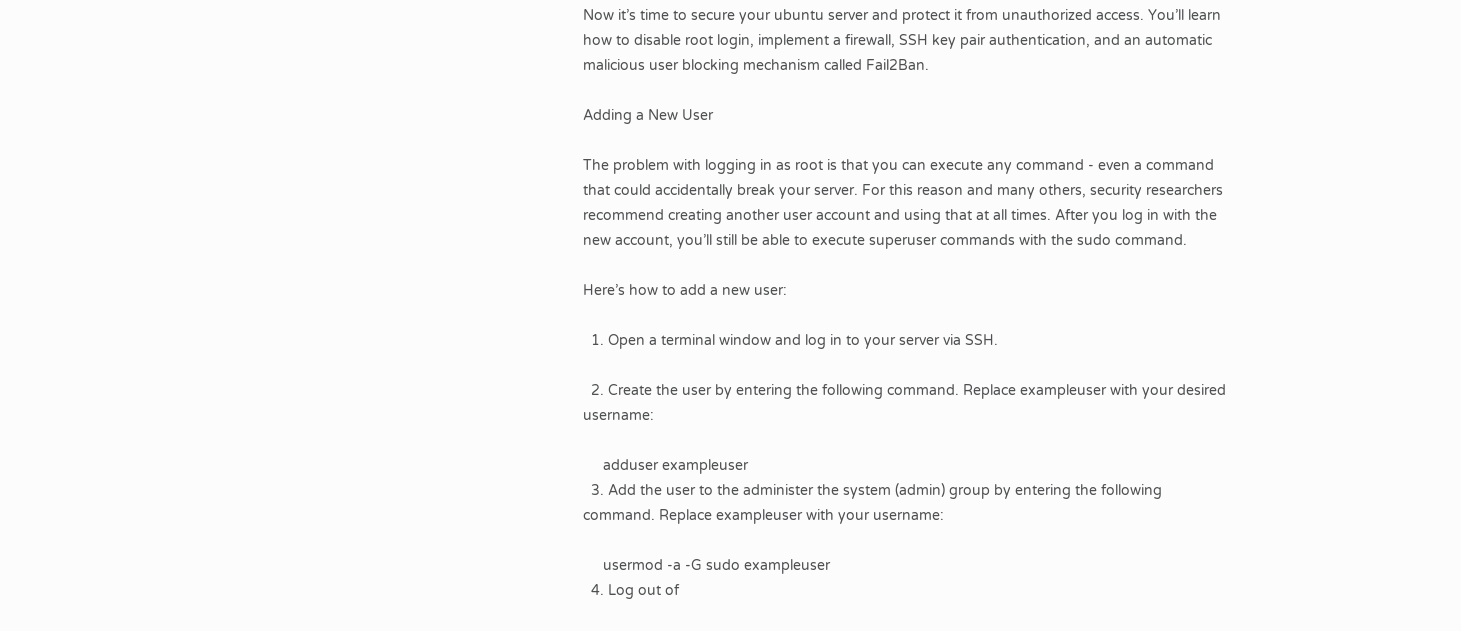Now it’s time to secure your ubuntu server and protect it from unauthorized access. You’ll learn how to disable root login, implement a firewall, SSH key pair authentication, and an automatic malicious user blocking mechanism called Fail2Ban.

Adding a New User

The problem with logging in as root is that you can execute any command - even a command that could accidentally break your server. For this reason and many others, security researchers recommend creating another user account and using that at all times. After you log in with the new account, you’ll still be able to execute superuser commands with the sudo command.

Here’s how to add a new user:

  1. Open a terminal window and log in to your server via SSH.

  2. Create the user by entering the following command. Replace exampleuser with your desired username:

     adduser exampleuser
  3. Add the user to the administer the system (admin) group by entering the following command. Replace exampleuser with your username:

     usermod -a -G sudo exampleuser
  4. Log out of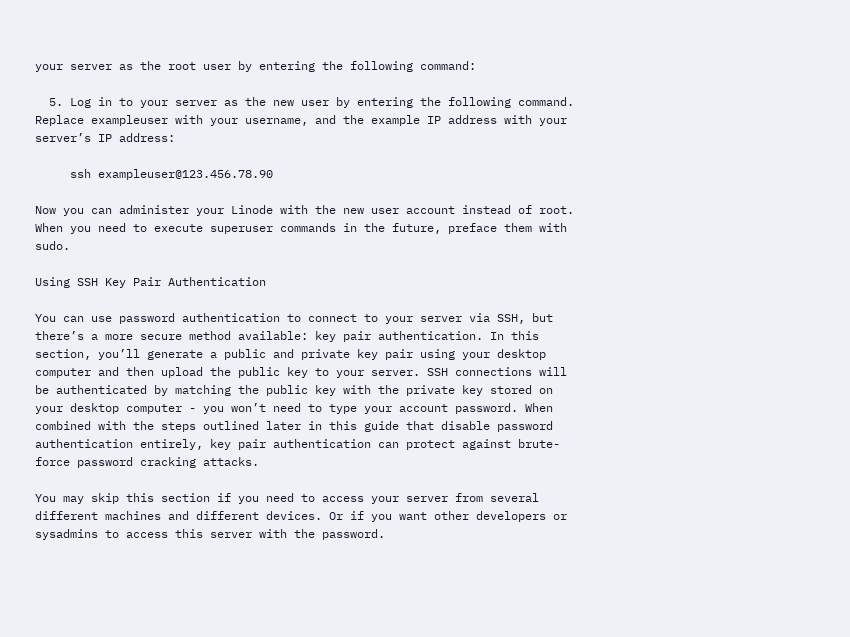your server as the root user by entering the following command:

  5. Log in to your server as the new user by entering the following command. Replace exampleuser with your username, and the example IP address with your server’s IP address:

     ssh exampleuser@123.456.78.90

Now you can administer your Linode with the new user account instead of root. When you need to execute superuser commands in the future, preface them with sudo.

Using SSH Key Pair Authentication

You can use password authentication to connect to your server via SSH, but there’s a more secure method available: key pair authentication. In this section, you’ll generate a public and private key pair using your desktop computer and then upload the public key to your server. SSH connections will be authenticated by matching the public key with the private key stored on your desktop computer - you won’t need to type your account password. When combined with the steps outlined later in this guide that disable password authentication entirely, key pair authentication can protect against brute-force password cracking attacks.

You may skip this section if you need to access your server from several different machines and different devices. Or if you want other developers or sysadmins to access this server with the password.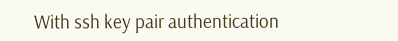With ssh key pair authentication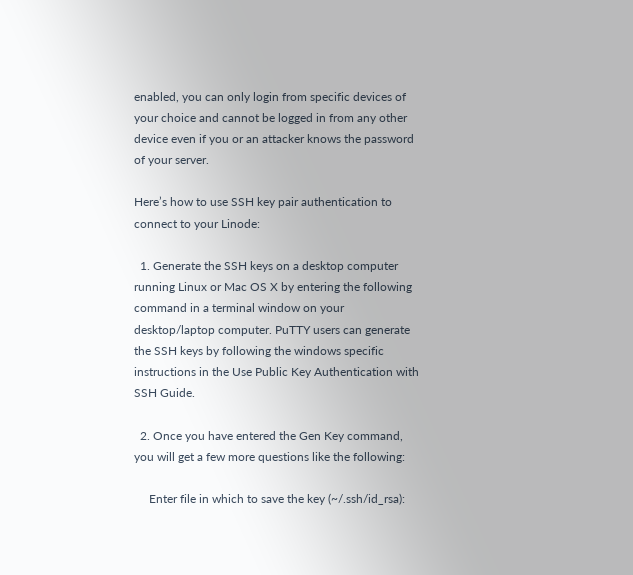enabled, you can only login from specific devices of your choice and cannot be logged in from any other device even if you or an attacker knows the password of your server.

Here’s how to use SSH key pair authentication to connect to your Linode:

  1. Generate the SSH keys on a desktop computer running Linux or Mac OS X by entering the following command in a terminal window on your desktop/laptop computer. PuTTY users can generate the SSH keys by following the windows specific instructions in the Use Public Key Authentication with SSH Guide.

  2. Once you have entered the Gen Key command, you will get a few more questions like the following:

     Enter file in which to save the key (~/.ssh/id_rsa):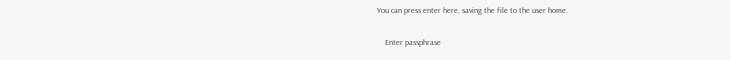You can press enter here, saving the file to the user home.

    Enter passphrase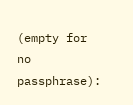(empty for no passphrase):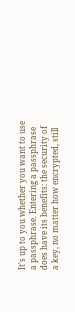It's up to you whether you want to use a passphrase. Entering a passphrase does have its benefits: the security of a key, no matter how encrypted, still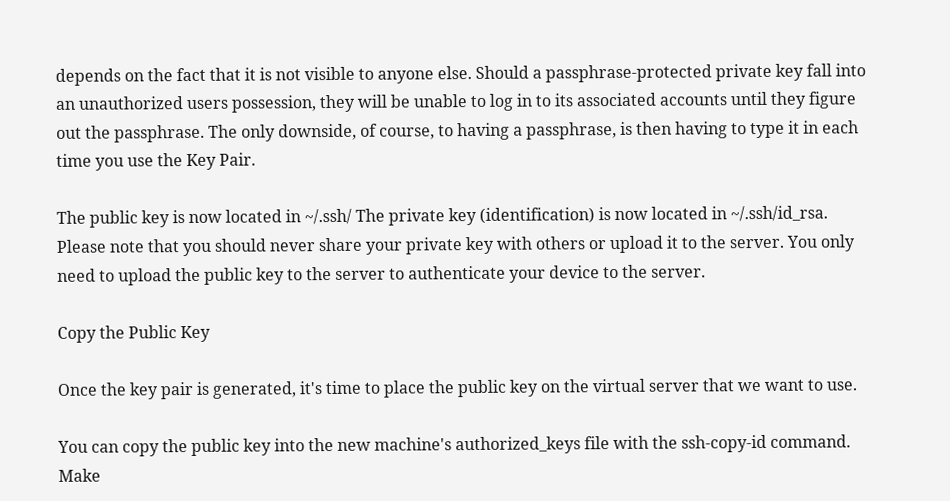depends on the fact that it is not visible to anyone else. Should a passphrase-protected private key fall into an unauthorized users possession, they will be unable to log in to its associated accounts until they figure out the passphrase. The only downside, of course, to having a passphrase, is then having to type it in each time you use the Key Pair.

The public key is now located in ~/.ssh/ The private key (identification) is now located in ~/.ssh/id_rsa. Please note that you should never share your private key with others or upload it to the server. You only need to upload the public key to the server to authenticate your device to the server.

Copy the Public Key

Once the key pair is generated, it's time to place the public key on the virtual server that we want to use.

You can copy the public key into the new machine's authorized_keys file with the ssh-copy-id command. Make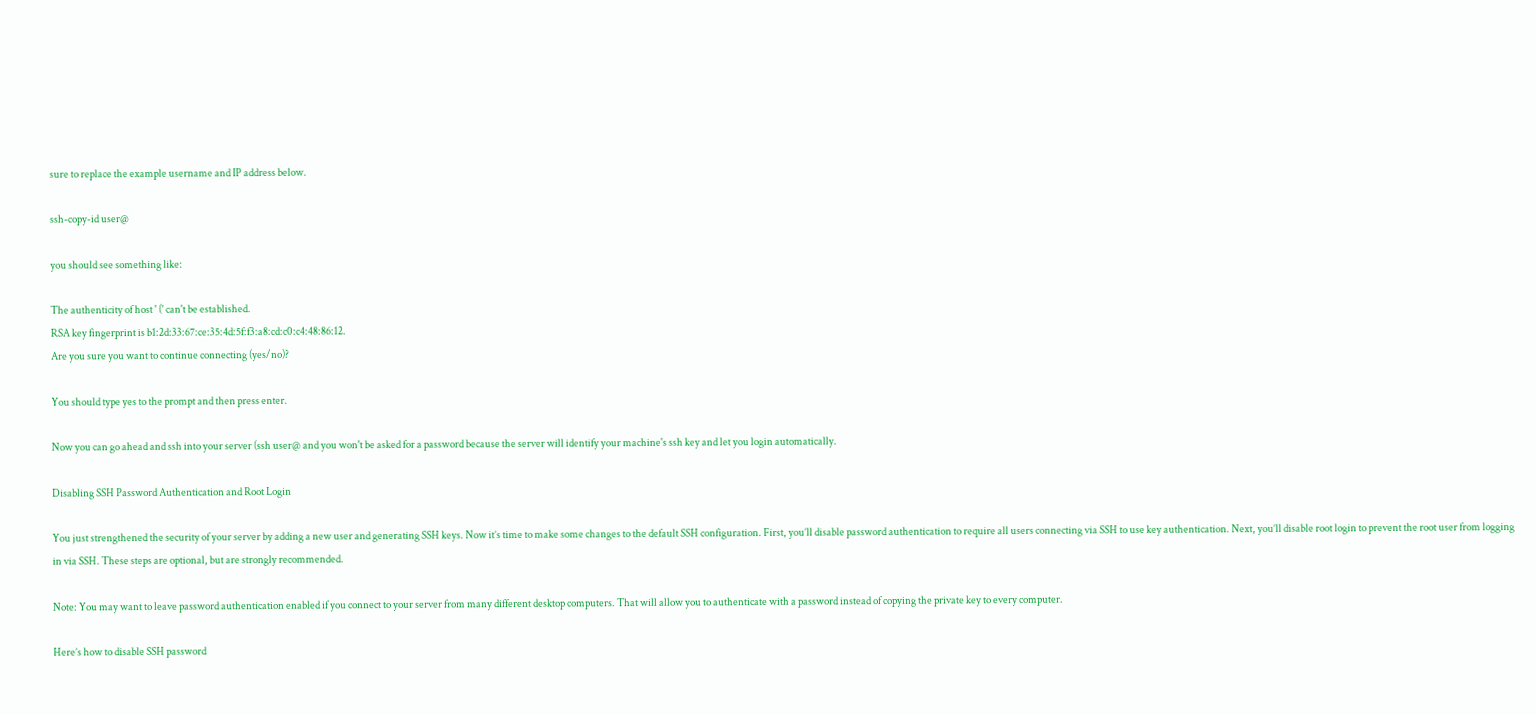sure to replace the example username and IP address below.

ssh-copy-id user@

you should see something like:

The authenticity of host ' (' can't be established.
RSA key fingerprint is b1:2d:33:67:ce:35:4d:5f:f3:a8:cd:c0:c4:48:86:12.
Are you sure you want to continue connecting (yes/no)?

You should type yes to the prompt and then press enter.

Now you can go ahead and ssh into your server (ssh user@ and you won't be asked for a password because the server will identify your machine's ssh key and let you login automatically.

Disabling SSH Password Authentication and Root Login

You just strengthened the security of your server by adding a new user and generating SSH keys. Now it’s time to make some changes to the default SSH configuration. First, you’ll disable password authentication to require all users connecting via SSH to use key authentication. Next, you’ll disable root login to prevent the root user from logging in via SSH. These steps are optional, but are strongly recommended.

Note: You may want to leave password authentication enabled if you connect to your server from many different desktop computers. That will allow you to authenticate with a password instead of copying the private key to every computer.

Here’s how to disable SSH password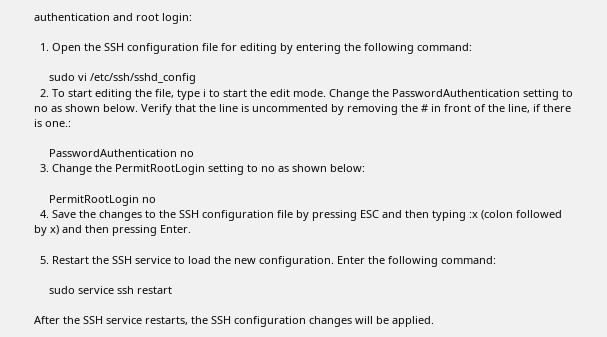authentication and root login:

  1. Open the SSH configuration file for editing by entering the following command:

     sudo vi /etc/ssh/sshd_config
  2. To start editing the file, type i to start the edit mode. Change the PasswordAuthentication setting to no as shown below. Verify that the line is uncommented by removing the # in front of the line, if there is one.:

     PasswordAuthentication no
  3. Change the PermitRootLogin setting to no as shown below:

     PermitRootLogin no
  4. Save the changes to the SSH configuration file by pressing ESC and then typing :x (colon followed by x) and then pressing Enter.

  5. Restart the SSH service to load the new configuration. Enter the following command:

     sudo service ssh restart

After the SSH service restarts, the SSH configuration changes will be applied.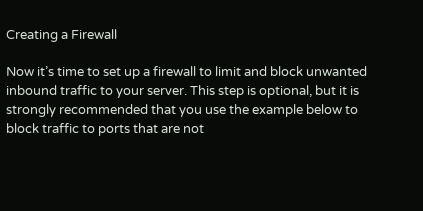Creating a Firewall

Now it’s time to set up a firewall to limit and block unwanted inbound traffic to your server. This step is optional, but it is strongly recommended that you use the example below to block traffic to ports that are not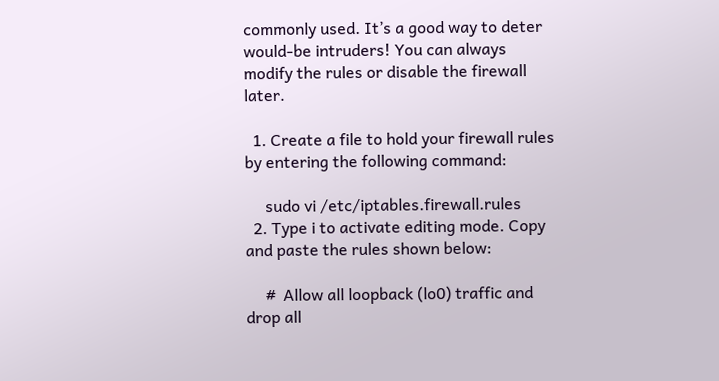commonly used. It’s a good way to deter would-be intruders! You can always modify the rules or disable the firewall later.

  1. Create a file to hold your firewall rules by entering the following command:

     sudo vi /etc/iptables.firewall.rules
  2. Type i to activate editing mode. Copy and paste the rules shown below:

     #  Allow all loopback (lo0) traffic and drop all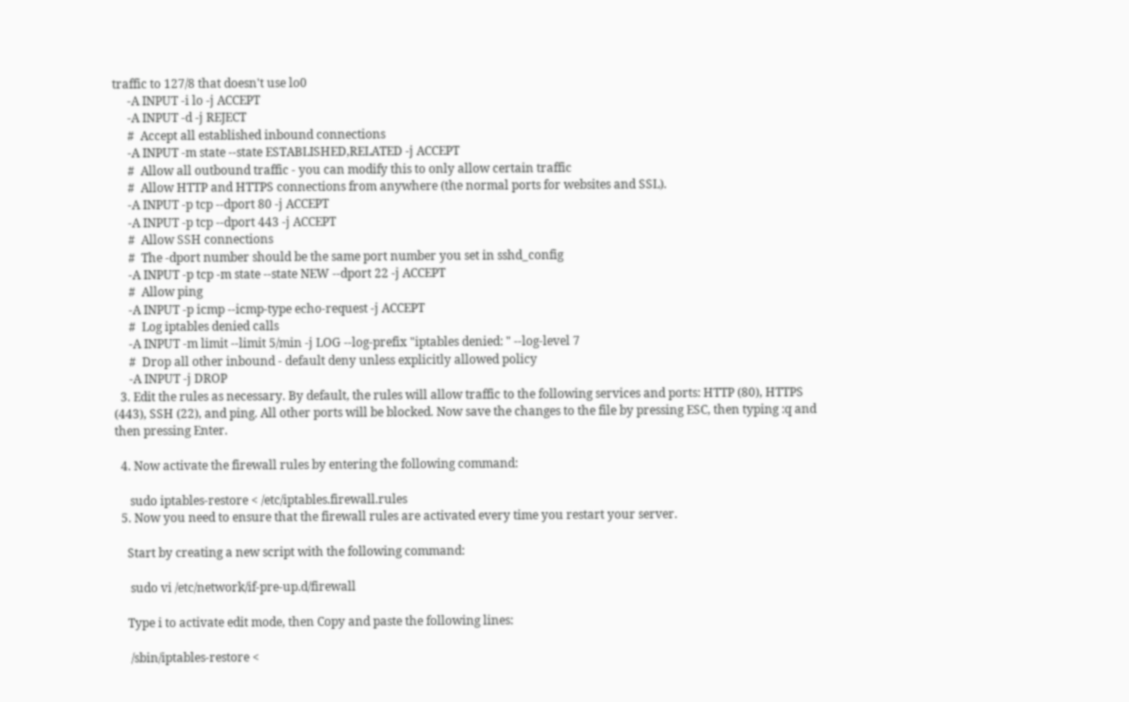traffic to 127/8 that doesn't use lo0
     -A INPUT -i lo -j ACCEPT
     -A INPUT -d -j REJECT
     #  Accept all established inbound connections
     -A INPUT -m state --state ESTABLISHED,RELATED -j ACCEPT
     #  Allow all outbound traffic - you can modify this to only allow certain traffic
     #  Allow HTTP and HTTPS connections from anywhere (the normal ports for websites and SSL).
     -A INPUT -p tcp --dport 80 -j ACCEPT
     -A INPUT -p tcp --dport 443 -j ACCEPT
     #  Allow SSH connections
     #  The -dport number should be the same port number you set in sshd_config
     -A INPUT -p tcp -m state --state NEW --dport 22 -j ACCEPT
     #  Allow ping
     -A INPUT -p icmp --icmp-type echo-request -j ACCEPT
     #  Log iptables denied calls
     -A INPUT -m limit --limit 5/min -j LOG --log-prefix "iptables denied: " --log-level 7
     #  Drop all other inbound - default deny unless explicitly allowed policy
     -A INPUT -j DROP
  3. Edit the rules as necessary. By default, the rules will allow traffic to the following services and ports: HTTP (80), HTTPS (443), SSH (22), and ping. All other ports will be blocked. Now save the changes to the file by pressing ESC, then typing :q and then pressing Enter.

  4. Now activate the firewall rules by entering the following command:

     sudo iptables-restore < /etc/iptables.firewall.rules
  5. Now you need to ensure that the firewall rules are activated every time you restart your server.

    Start by creating a new script with the following command:

     sudo vi /etc/network/if-pre-up.d/firewall

    Type i to activate edit mode, then Copy and paste the following lines:

     /sbin/iptables-restore <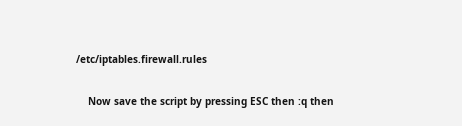/etc/iptables.firewall.rules

    Now save the script by pressing ESC then :q then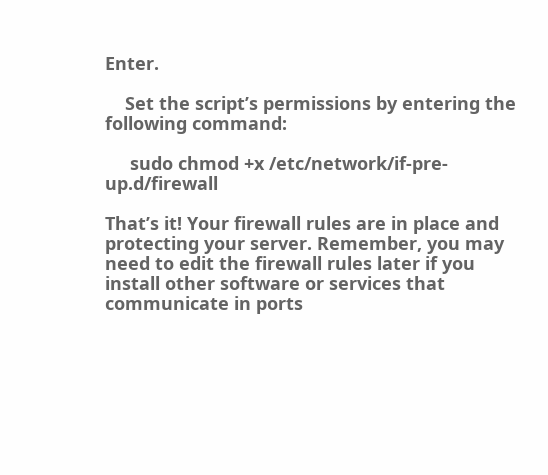Enter.

    Set the script’s permissions by entering the following command:

     sudo chmod +x /etc/network/if-pre-up.d/firewall

That’s it! Your firewall rules are in place and protecting your server. Remember, you may need to edit the firewall rules later if you install other software or services that communicate in ports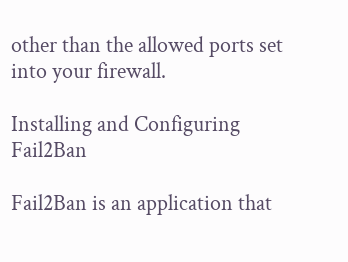other than the allowed ports set into your firewall.

Installing and Configuring Fail2Ban

Fail2Ban is an application that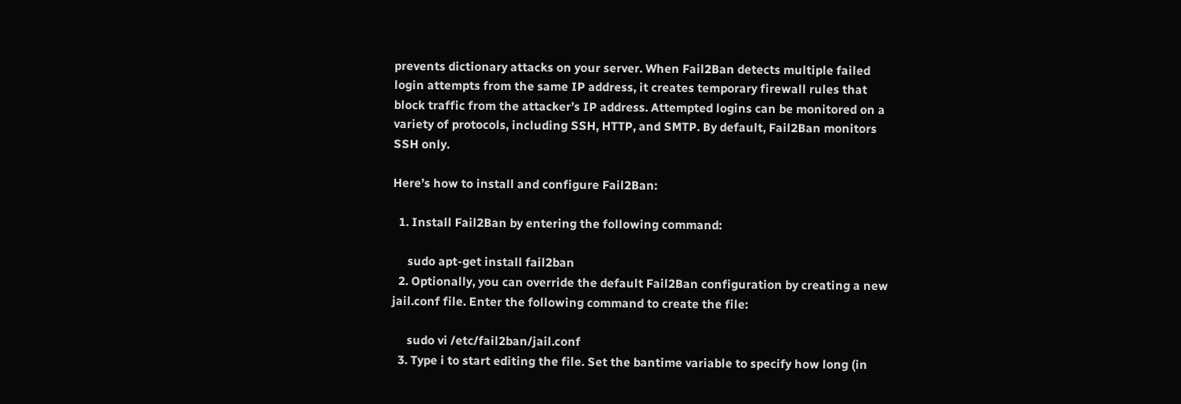prevents dictionary attacks on your server. When Fail2Ban detects multiple failed login attempts from the same IP address, it creates temporary firewall rules that block traffic from the attacker’s IP address. Attempted logins can be monitored on a variety of protocols, including SSH, HTTP, and SMTP. By default, Fail2Ban monitors SSH only.

Here’s how to install and configure Fail2Ban:

  1. Install Fail2Ban by entering the following command:

     sudo apt-get install fail2ban
  2. Optionally, you can override the default Fail2Ban configuration by creating a new jail.conf file. Enter the following command to create the file:

     sudo vi /etc/fail2ban/jail.conf
  3. Type i to start editing the file. Set the bantime variable to specify how long (in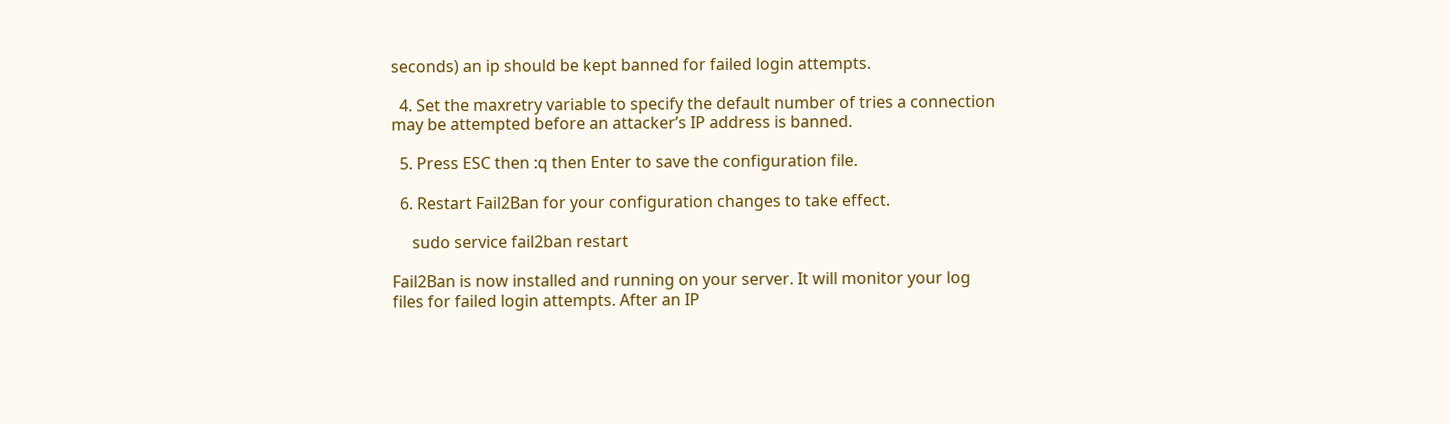seconds) an ip should be kept banned for failed login attempts.

  4. Set the maxretry variable to specify the default number of tries a connection may be attempted before an attacker’s IP address is banned.

  5. Press ESC then :q then Enter to save the configuration file.

  6. Restart Fail2Ban for your configuration changes to take effect.

     sudo service fail2ban restart

Fail2Ban is now installed and running on your server. It will monitor your log files for failed login attempts. After an IP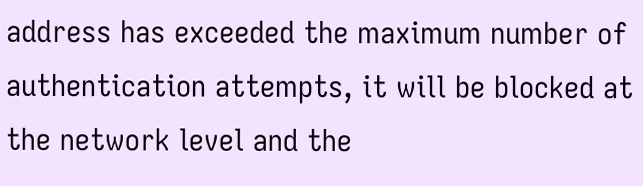address has exceeded the maximum number of authentication attempts, it will be blocked at the network level and the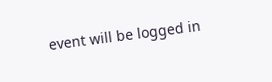event will be logged in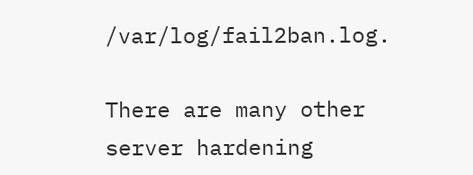/var/log/fail2ban.log.

There are many other server hardening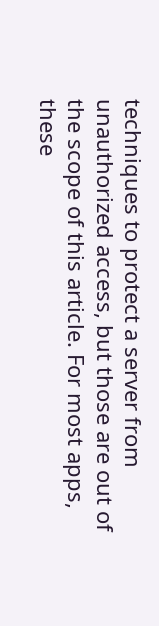techniques to protect a server from unauthorized access, but those are out of the scope of this article. For most apps, these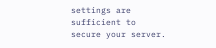settings are sufficient to secure your server.